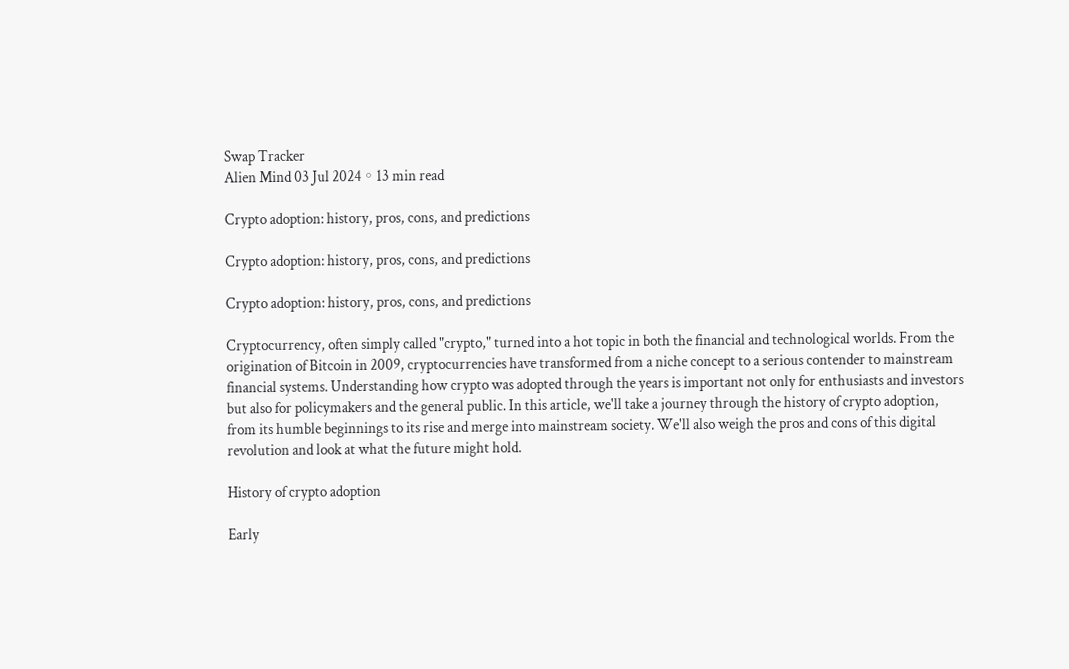Swap Tracker
Alien Mind 03 Jul 2024 ◦ 13 min read

Crypto adoption: history, pros, cons, and predictions

Crypto adoption: history, pros, cons, and predictions

Crypto adoption: history, pros, cons, and predictions

Cryptocurrency, often simply called "crypto," turned into a hot topic in both the financial and technological worlds. From the origination of Bitcoin in 2009, cryptocurrencies have transformed from a niche concept to a serious contender to mainstream financial systems. Understanding how crypto was adopted through the years is important not only for enthusiasts and investors but also for policymakers and the general public. In this article, we'll take a journey through the history of crypto adoption, from its humble beginnings to its rise and merge into mainstream society. We'll also weigh the pros and cons of this digital revolution and look at what the future might hold.

History of crypto adoption

Early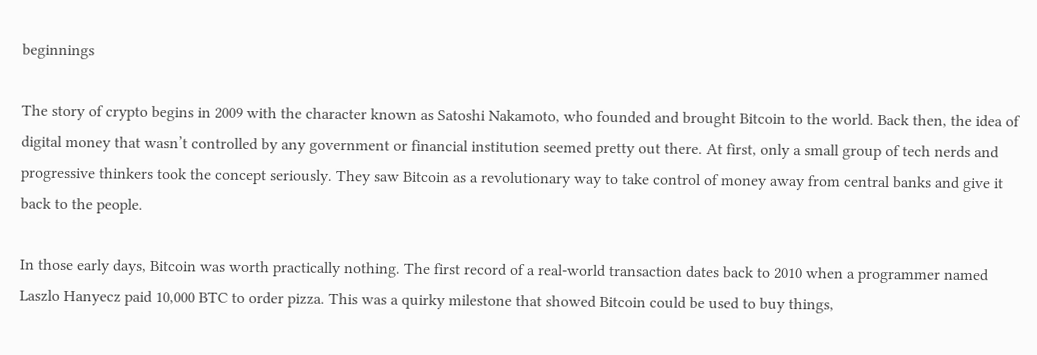beginnings

The story of crypto begins in 2009 with the character known as Satoshi Nakamoto, who founded and brought Bitcoin to the world. Back then, the idea of digital money that wasn’t controlled by any government or financial institution seemed pretty out there. At first, only a small group of tech nerds and progressive thinkers took the concept seriously. They saw Bitcoin as a revolutionary way to take control of money away from central banks and give it back to the people.

In those early days, Bitcoin was worth practically nothing. The first record of a real-world transaction dates back to 2010 when a programmer named Laszlo Hanyecz paid 10,000 BTC to order pizza. This was a quirky milestone that showed Bitcoin could be used to buy things,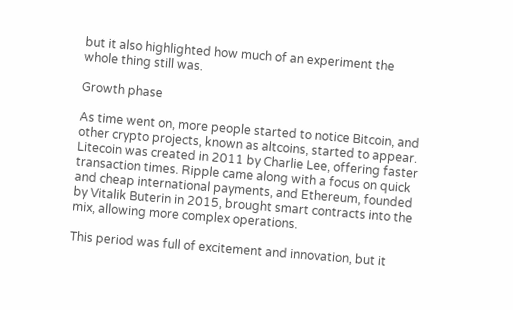but it also highlighted how much of an experiment the whole thing still was.

Growth phase

As time went on, more people started to notice Bitcoin, and other crypto projects, known as altcoins, started to appear. Litecoin was created in 2011 by Charlie Lee, offering faster transaction times. Ripple came along with a focus on quick and cheap international payments, and Ethereum, founded by Vitalik Buterin in 2015, brought smart contracts into the mix, allowing more complex operations.

This period was full of excitement and innovation, but it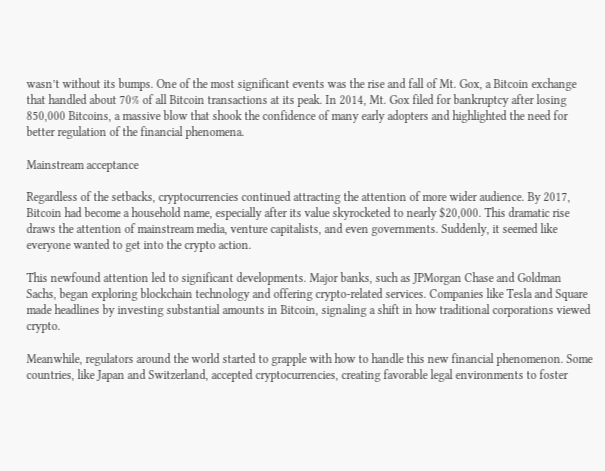wasn’t without its bumps. One of the most significant events was the rise and fall of Mt. Gox, a Bitcoin exchange that handled about 70% of all Bitcoin transactions at its peak. In 2014, Mt. Gox filed for bankruptcy after losing 850,000 Bitcoins, a massive blow that shook the confidence of many early adopters and highlighted the need for better regulation of the financial phenomena.

Mainstream acceptance

Regardless of the setbacks, cryptocurrencies continued attracting the attention of more wider audience. By 2017, Bitcoin had become a household name, especially after its value skyrocketed to nearly $20,000. This dramatic rise draws the attention of mainstream media, venture capitalists, and even governments. Suddenly, it seemed like everyone wanted to get into the crypto action.

This newfound attention led to significant developments. Major banks, such as JPMorgan Chase and Goldman Sachs, began exploring blockchain technology and offering crypto-related services. Companies like Tesla and Square made headlines by investing substantial amounts in Bitcoin, signaling a shift in how traditional corporations viewed crypto.

Meanwhile, regulators around the world started to grapple with how to handle this new financial phenomenon. Some countries, like Japan and Switzerland, accepted cryptocurrencies, creating favorable legal environments to foster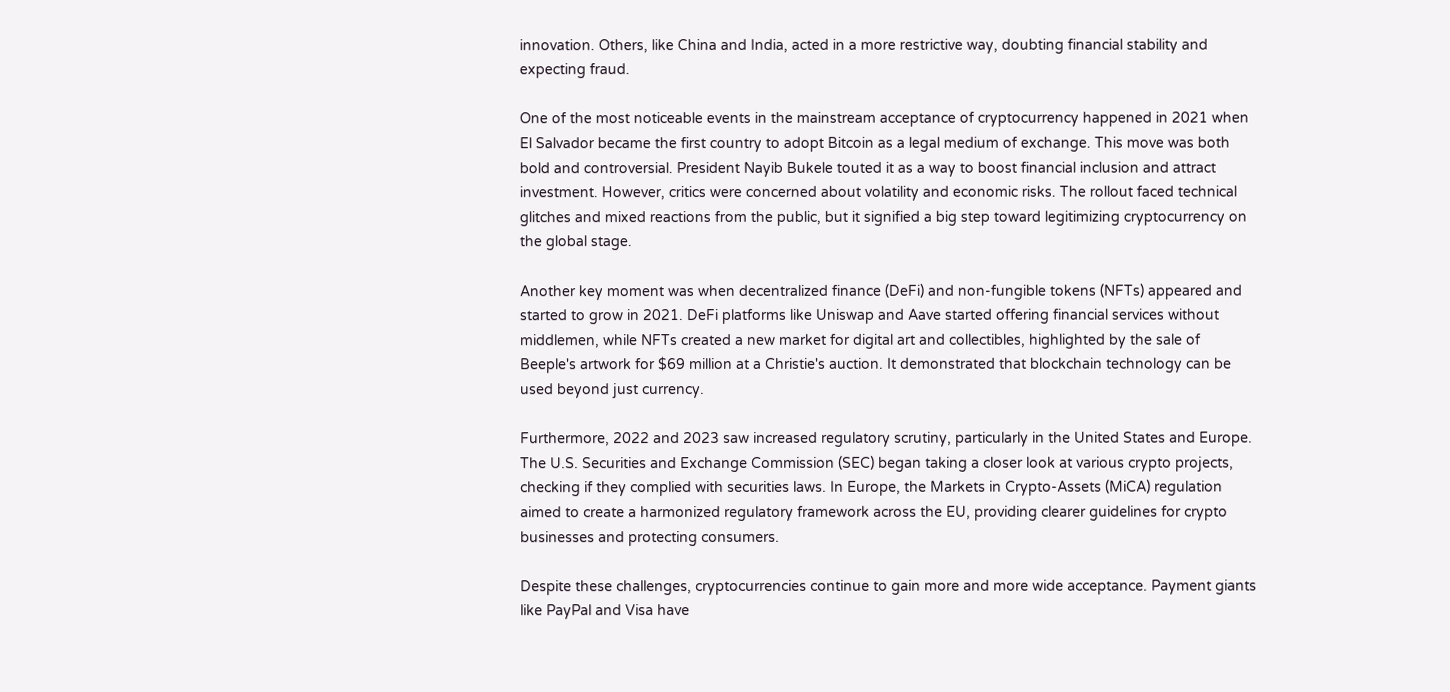innovation. Others, like China and India, acted in a more restrictive way, doubting financial stability and expecting fraud.

One of the most noticeable events in the mainstream acceptance of cryptocurrency happened in 2021 when El Salvador became the first country to adopt Bitcoin as a legal medium of exchange. This move was both bold and controversial. President Nayib Bukele touted it as a way to boost financial inclusion and attract investment. However, critics were concerned about volatility and economic risks. The rollout faced technical glitches and mixed reactions from the public, but it signified a big step toward legitimizing cryptocurrency on the global stage.

Another key moment was when decentralized finance (DeFi) and non-fungible tokens (NFTs) appeared and started to grow in 2021. DeFi platforms like Uniswap and Aave started offering financial services without middlemen, while NFTs created a new market for digital art and collectibles, highlighted by the sale of Beeple's artwork for $69 million at a Christie's auction. It demonstrated that blockchain technology can be used beyond just currency.

Furthermore, 2022 and 2023 saw increased regulatory scrutiny, particularly in the United States and Europe. The U.S. Securities and Exchange Commission (SEC) began taking a closer look at various crypto projects, checking if they complied with securities laws. In Europe, the Markets in Crypto-Assets (MiCA) regulation aimed to create a harmonized regulatory framework across the EU, providing clearer guidelines for crypto businesses and protecting consumers.

Despite these challenges, cryptocurrencies continue to gain more and more wide acceptance. Payment giants like PayPal and Visa have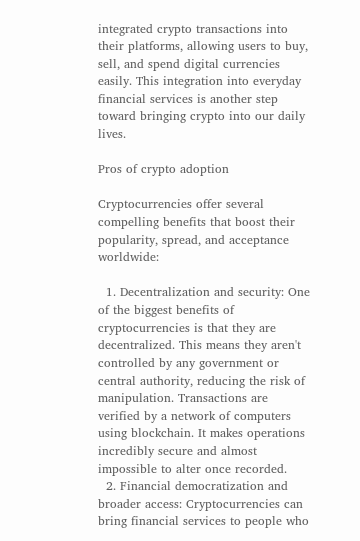integrated crypto transactions into their platforms, allowing users to buy, sell, and spend digital currencies easily. This integration into everyday financial services is another step toward bringing crypto into our daily lives.

Pros of crypto adoption

Cryptocurrencies offer several compelling benefits that boost their popularity, spread, and acceptance worldwide:

  1. Decentralization and security: One of the biggest benefits of cryptocurrencies is that they are decentralized. This means they aren't controlled by any government or central authority, reducing the risk of manipulation. Transactions are verified by a network of computers using blockchain. It makes operations incredibly secure and almost impossible to alter once recorded.
  2. Financial democratization and broader access: Cryptocurrencies can bring financial services to people who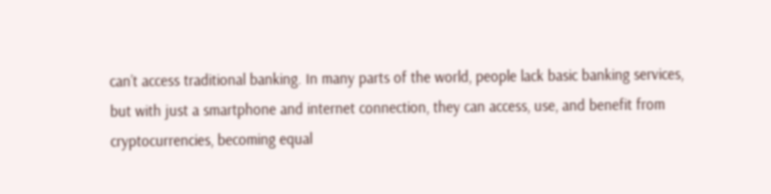can’t access traditional banking. In many parts of the world, people lack basic banking services, but with just a smartphone and internet connection, they can access, use, and benefit from cryptocurrencies, becoming equal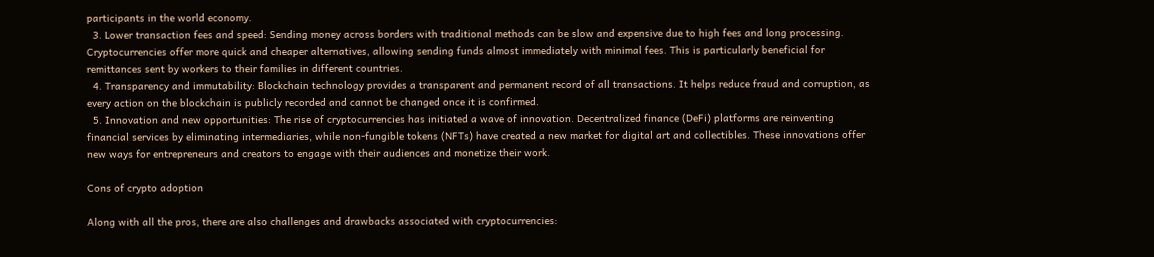participants in the world economy.
  3. Lower transaction fees and speed: Sending money across borders with traditional methods can be slow and expensive due to high fees and long processing. Cryptocurrencies offer more quick and cheaper alternatives, allowing sending funds almost immediately with minimal fees. This is particularly beneficial for remittances sent by workers to their families in different countries.
  4. Transparency and immutability: Blockchain technology provides a transparent and permanent record of all transactions. It helps reduce fraud and corruption, as every action on the blockchain is publicly recorded and cannot be changed once it is confirmed.
  5. Innovation and new opportunities: The rise of cryptocurrencies has initiated a wave of innovation. Decentralized finance (DeFi) platforms are reinventing financial services by eliminating intermediaries, while non-fungible tokens (NFTs) have created a new market for digital art and collectibles. These innovations offer new ways for entrepreneurs and creators to engage with their audiences and monetize their work.

Cons of crypto adoption

Along with all the pros, there are also challenges and drawbacks associated with cryptocurrencies: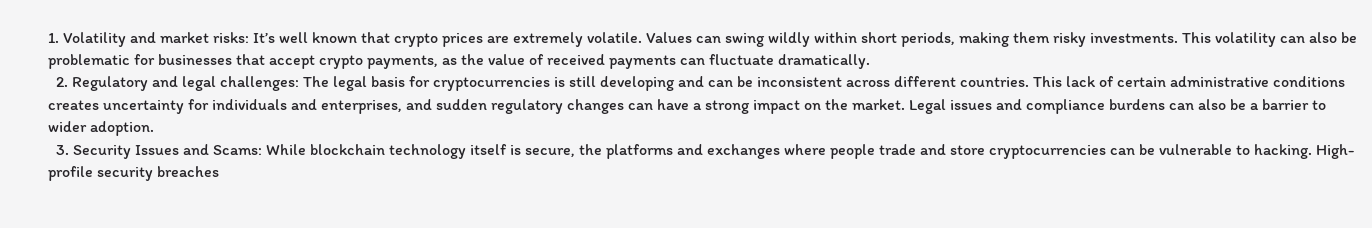1. Volatility and market risks: It’s well known that crypto prices are extremely volatile. Values can swing wildly within short periods, making them risky investments. This volatility can also be problematic for businesses that accept crypto payments, as the value of received payments can fluctuate dramatically.
  2. Regulatory and legal challenges: The legal basis for cryptocurrencies is still developing and can be inconsistent across different countries. This lack of certain administrative conditions creates uncertainty for individuals and enterprises, and sudden regulatory changes can have a strong impact on the market. Legal issues and compliance burdens can also be a barrier to wider adoption.
  3. Security Issues and Scams: While blockchain technology itself is secure, the platforms and exchanges where people trade and store cryptocurrencies can be vulnerable to hacking. High-profile security breaches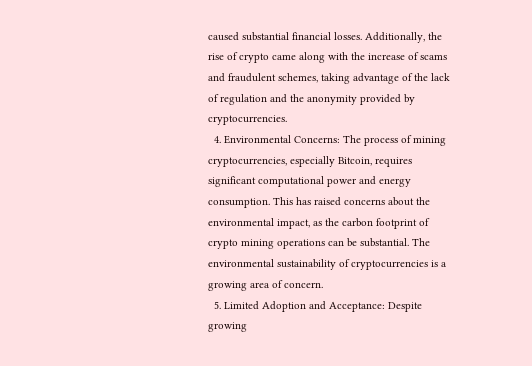caused substantial financial losses. Additionally, the rise of crypto came along with the increase of scams and fraudulent schemes, taking advantage of the lack of regulation and the anonymity provided by cryptocurrencies.
  4. Environmental Concerns: The process of mining cryptocurrencies, especially Bitcoin, requires significant computational power and energy consumption. This has raised concerns about the environmental impact, as the carbon footprint of crypto mining operations can be substantial. The environmental sustainability of cryptocurrencies is a growing area of concern.
  5. Limited Adoption and Acceptance: Despite growing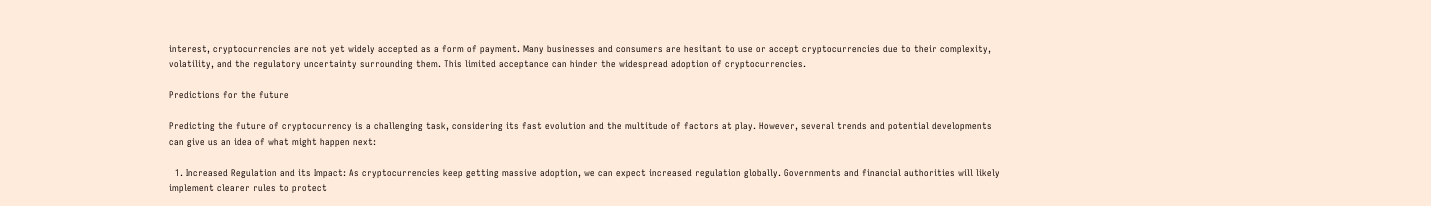interest, cryptocurrencies are not yet widely accepted as a form of payment. Many businesses and consumers are hesitant to use or accept cryptocurrencies due to their complexity, volatility, and the regulatory uncertainty surrounding them. This limited acceptance can hinder the widespread adoption of cryptocurrencies.

Predictions for the future

Predicting the future of cryptocurrency is a challenging task, considering its fast evolution and the multitude of factors at play. However, several trends and potential developments can give us an idea of what might happen next:

  1. Increased Regulation and its Impact: As cryptocurrencies keep getting massive adoption, we can expect increased regulation globally. Governments and financial authorities will likely implement clearer rules to protect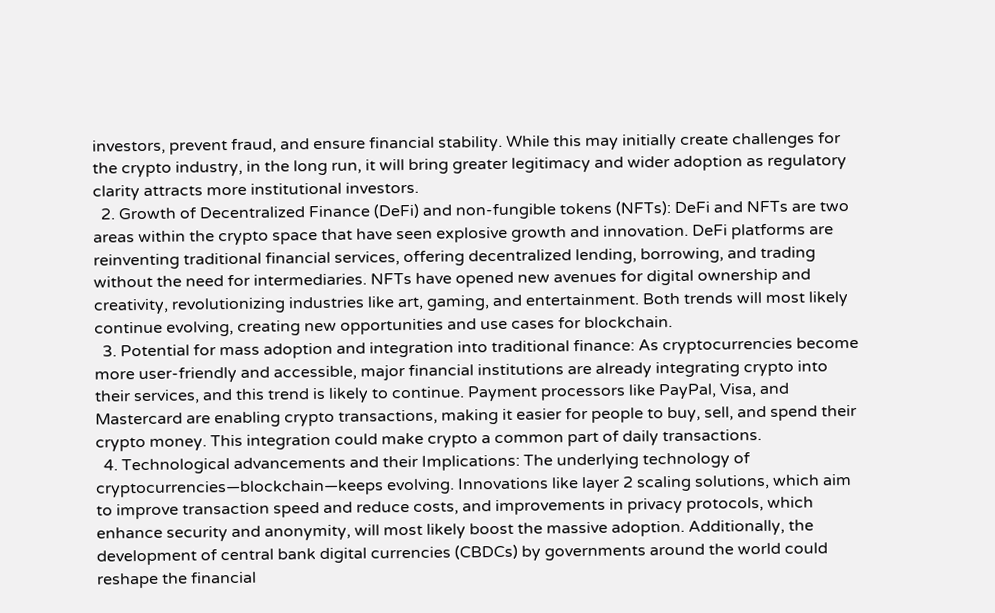investors, prevent fraud, and ensure financial stability. While this may initially create challenges for the crypto industry, in the long run, it will bring greater legitimacy and wider adoption as regulatory clarity attracts more institutional investors.
  2. Growth of Decentralized Finance (DeFi) and non-fungible tokens (NFTs): DeFi and NFTs are two areas within the crypto space that have seen explosive growth and innovation. DeFi platforms are reinventing traditional financial services, offering decentralized lending, borrowing, and trading without the need for intermediaries. NFTs have opened new avenues for digital ownership and creativity, revolutionizing industries like art, gaming, and entertainment. Both trends will most likely continue evolving, creating new opportunities and use cases for blockchain.
  3. Potential for mass adoption and integration into traditional finance: As cryptocurrencies become more user-friendly and accessible, major financial institutions are already integrating crypto into their services, and this trend is likely to continue. Payment processors like PayPal, Visa, and Mastercard are enabling crypto transactions, making it easier for people to buy, sell, and spend their crypto money. This integration could make crypto a common part of daily transactions.
  4. Technological advancements and their Implications: The underlying technology of cryptocurrencies—blockchain—keeps evolving. Innovations like layer 2 scaling solutions, which aim to improve transaction speed and reduce costs, and improvements in privacy protocols, which enhance security and anonymity, will most likely boost the massive adoption. Additionally, the development of central bank digital currencies (CBDCs) by governments around the world could reshape the financial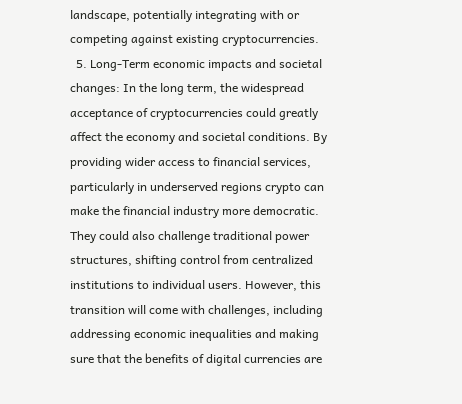landscape, potentially integrating with or competing against existing cryptocurrencies.
  5. Long-Term economic impacts and societal changes: In the long term, the widespread acceptance of cryptocurrencies could greatly affect the economy and societal conditions. By providing wider access to financial services, particularly in underserved regions crypto can make the financial industry more democratic. They could also challenge traditional power structures, shifting control from centralized institutions to individual users. However, this transition will come with challenges, including addressing economic inequalities and making sure that the benefits of digital currencies are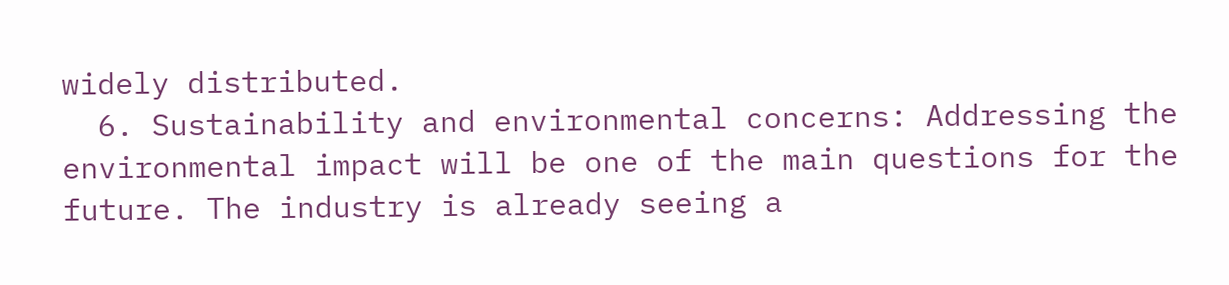widely distributed.
  6. Sustainability and environmental concerns: Addressing the environmental impact will be one of the main questions for the future. The industry is already seeing a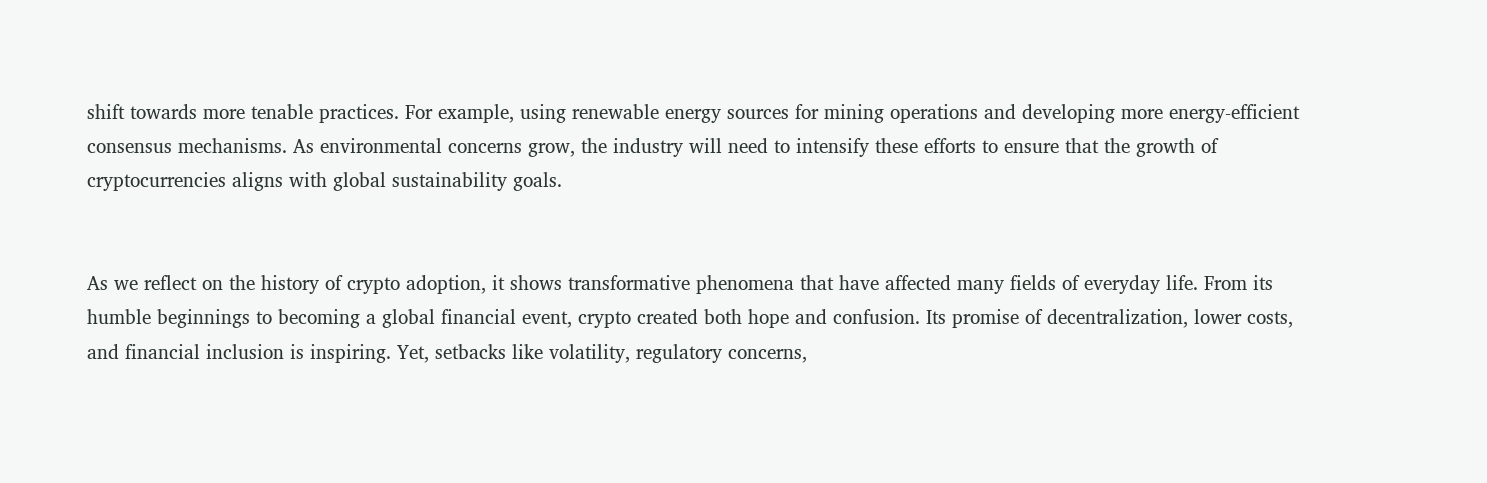shift towards more tenable practices. For example, using renewable energy sources for mining operations and developing more energy-efficient consensus mechanisms. As environmental concerns grow, the industry will need to intensify these efforts to ensure that the growth of cryptocurrencies aligns with global sustainability goals.


As we reflect on the history of crypto adoption, it shows transformative phenomena that have affected many fields of everyday life. From its humble beginnings to becoming a global financial event, crypto created both hope and confusion. Its promise of decentralization, lower costs, and financial inclusion is inspiring. Yet, setbacks like volatility, regulatory concerns,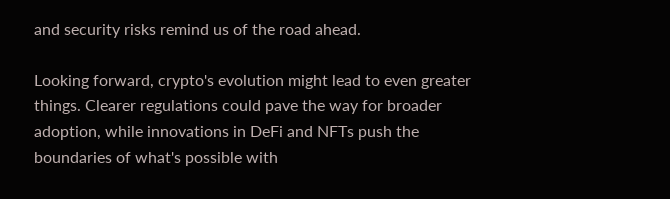and security risks remind us of the road ahead.

Looking forward, crypto's evolution might lead to even greater things. Clearer regulations could pave the way for broader adoption, while innovations in DeFi and NFTs push the boundaries of what's possible with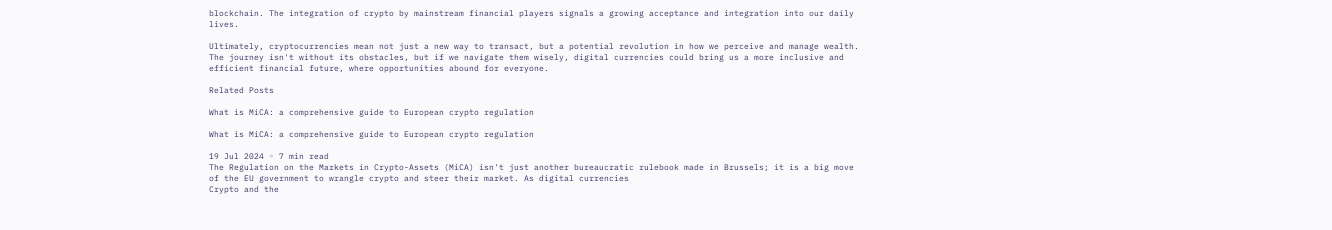blockchain. The integration of crypto by mainstream financial players signals a growing acceptance and integration into our daily lives.

Ultimately, cryptocurrencies mean not just a new way to transact, but a potential revolution in how we perceive and manage wealth. The journey isn't without its obstacles, but if we navigate them wisely, digital currencies could bring us a more inclusive and efficient financial future, where opportunities abound for everyone.

Related Posts

What is MiCA: a comprehensive guide to European crypto regulation

What is MiCA: a comprehensive guide to European crypto regulation

19 Jul 2024 ◦ 7 min read
The Regulation on the Markets in Crypto-Assets (MiCA) isn't just another bureaucratic rulebook made in Brussels; it is a big move of the EU government to wrangle crypto and steer their market. As digital currencies
Crypto and the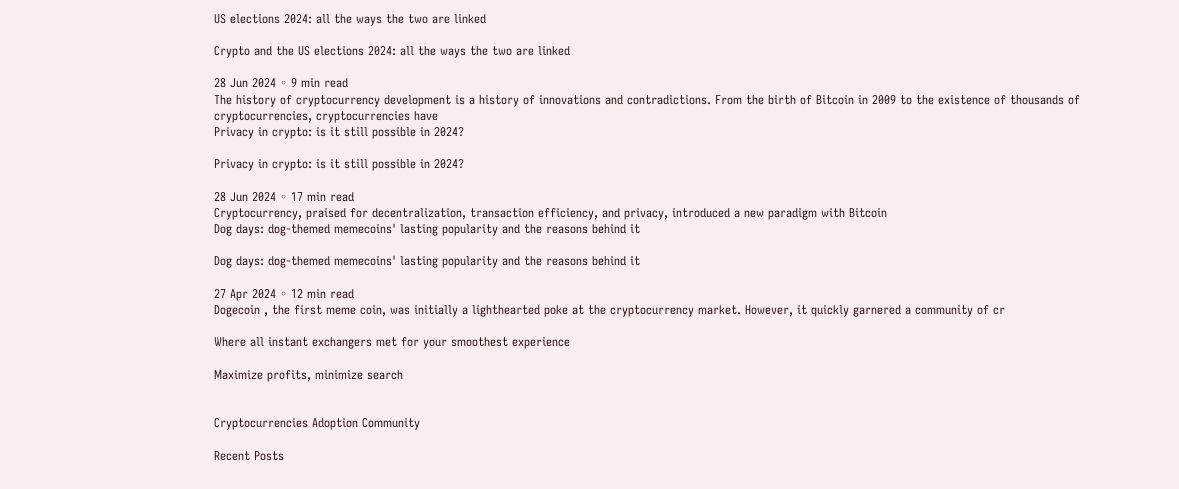US elections 2024: all the ways the two are linked

Crypto and the US elections 2024: all the ways the two are linked

28 Jun 2024 ◦ 9 min read
The history of cryptocurrency development is a history of innovations and contradictions. From the birth of Bitcoin in 2009 to the existence of thousands of cryptocurrencies, cryptocurrencies have
Privacy in crypto: is it still possible in 2024?

Privacy in crypto: is it still possible in 2024?

28 Jun 2024 ◦ 17 min read
Cryptocurrency, praised for decentralization, transaction efficiency, and privacy, introduced a new paradigm with Bitcoin
Dog days: dog-themed memecoins' lasting popularity and the reasons behind it

Dog days: dog-themed memecoins' lasting popularity and the reasons behind it

27 Apr 2024 ◦ 12 min read
Dogecoin , the first meme coin, was initially a lighthearted poke at the cryptocurrency market. However, it quickly garnered a community of cr

Where all instant exchangers met for your smoothest experience

Maximize profits, minimize search


Cryptocurrencies Adoption Community

Recent Posts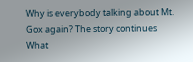Why is everybody talking about Mt. Gox again? The story continues
What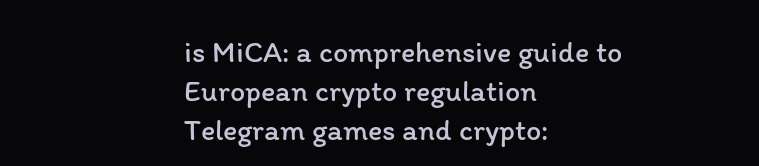is MiCA: a comprehensive guide to European crypto regulation
Telegram games and crypto: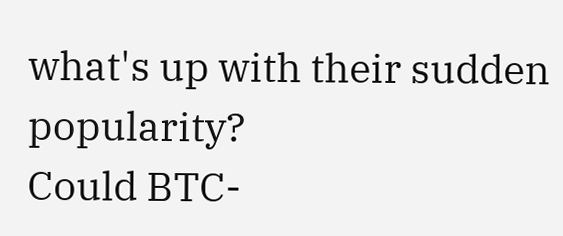what's up with their sudden popularity?
Could BTC-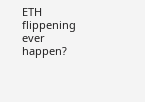ETH flippening ever happen?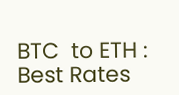BTC  to ETH : Best Rates